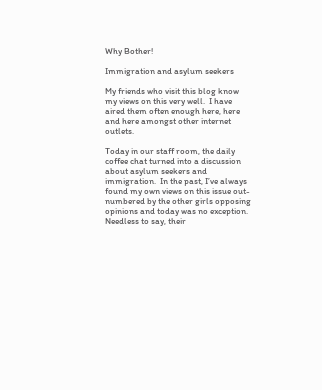Why Bother!

Immigration and asylum seekers

My friends who visit this blog know my views on this very well.  I have aired them often enough here, here and here amongst other internet outlets.

Today in our staff room, the daily coffee chat turned into a discussion about asylum seekers and immigration.  In the past, I’ve always found my own views on this issue out-numbered by the other girls opposing opinions and today was no exception.  Needless to say, their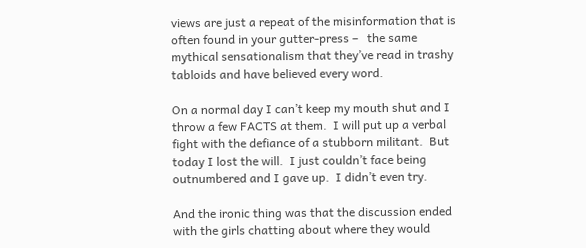views are just a repeat of the misinformation that is often found in your gutter-press –   the same mythical sensationalism that they’ve read in trashy tabloids and have believed every word.

On a normal day I can’t keep my mouth shut and I throw a few FACTS at them.  I will put up a verbal fight with the defiance of a stubborn militant.  But today I lost the will.  I just couldn’t face being outnumbered and I gave up.  I didn’t even try.

And the ironic thing was that the discussion ended with the girls chatting about where they would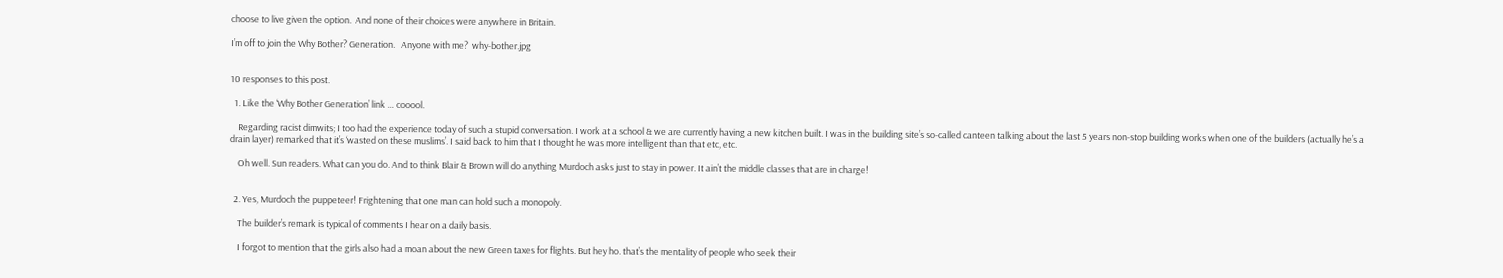choose to live given the option.  And none of their choices were anywhere in Britain.

I’m off to join the Why Bother? Generation.   Anyone with me?  why-bother.jpg


10 responses to this post.

  1. Like the ‘Why Bother Generation’ link … cooool.

    Regarding racist dimwits; I too had the experience today of such a stupid conversation. I work at a school & we are currently having a new kitchen built. I was in the building site’s so-called canteen talking about the last 5 years non-stop building works when one of the builders (actually he’s a drain layer) remarked that it’s ‘wasted on these muslims’. I said back to him that I thought he was more intelligent than that etc, etc.

    Oh well. Sun readers. What can you do. And to think Blair & Brown will do anything Murdoch asks just to stay in power. It ain’t the middle classes that are in charge!


  2. Yes, Murdoch the puppeteer! Frightening that one man can hold such a monopoly.

    The builder’s remark is typical of comments I hear on a daily basis.

    I forgot to mention that the girls also had a moan about the new Green taxes for flights. But hey ho. that’s the mentality of people who seek their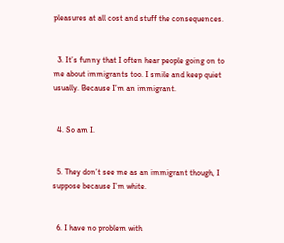pleasures at all cost and stuff the consequences.


  3. It’s funny that I often hear people going on to me about immigrants too. I smile and keep quiet usually. Because I’m an immigrant.


  4. So am I.


  5. They don’t see me as an immigrant though, I suppose because I’m white.


  6. I have no problem with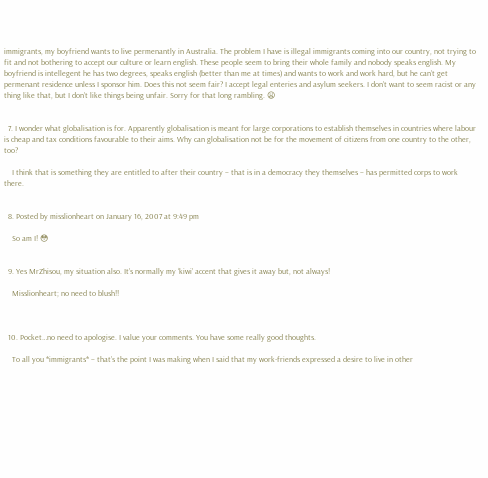immigrants, my boyfriend wants to live permenantly in Australia. The problem I have is illegal immigrants coming into our country, not trying to fit and not bothering to accept our culture or learn english. These people seem to bring their whole family and nobody speaks english. My boyfriend is intellegent he has two degrees, speaks english (better than me at times) and wants to work and work hard, but he can’t get permenant residence unless I sponsor him. Does this not seem fair? I accept legal enteries and asylum seekers. I don’t want to seem racist or any thing like that, but I don’t like things being unfair. Sorry for that long rambling. 😦


  7. I wonder what globalisation is for. Apparently globalisation is meant for large corporations to establish themselves in countries where labour is cheap and tax conditions favourable to their aims. Why can globalisation not be for the movement of citizens from one country to the other, too?

    I think that is something they are entitled to after their country – that is in a democracy they themselves – has permitted corps to work there.


  8. Posted by misslionheart on January 16, 2007 at 9:49 pm

    So am I! 😳


  9. Yes MrZhisou, my situation also. It’s normally my ‘kiwi’ accent that gives it away but, not always!

    Misslionheart; no need to blush!!



  10. Pocket…no need to apologise. I value your comments. You have some really good thoughts.

    To all you *immigrants* – that’s the point I was making when I said that my work-friends expressed a desire to live in other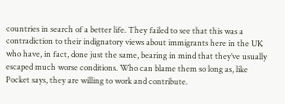countries in search of a better life. They failed to see that this was a contradiction to their indignatory views about immigrants here in the UK who have, in fact, done just the same, bearing in mind that they’ve usually escaped much worse conditions. Who can blame them so long as, like Pocket says, they are willing to work and contribute.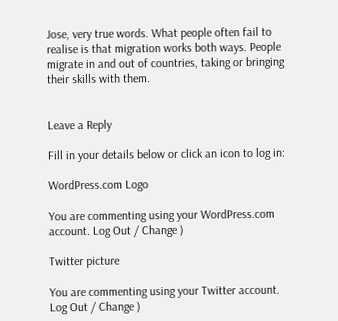Jose, very true words. What people often fail to realise is that migration works both ways. People migrate in and out of countries, taking or bringing their skills with them.


Leave a Reply

Fill in your details below or click an icon to log in:

WordPress.com Logo

You are commenting using your WordPress.com account. Log Out / Change )

Twitter picture

You are commenting using your Twitter account. Log Out / Change )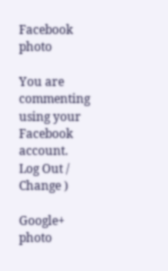Facebook photo

You are commenting using your Facebook account. Log Out / Change )

Google+ photo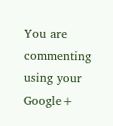You are commenting using your Google+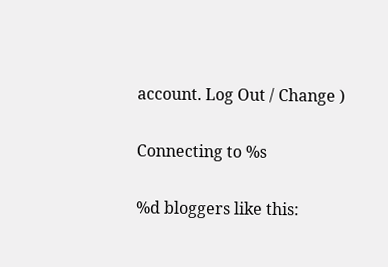account. Log Out / Change )

Connecting to %s

%d bloggers like this: